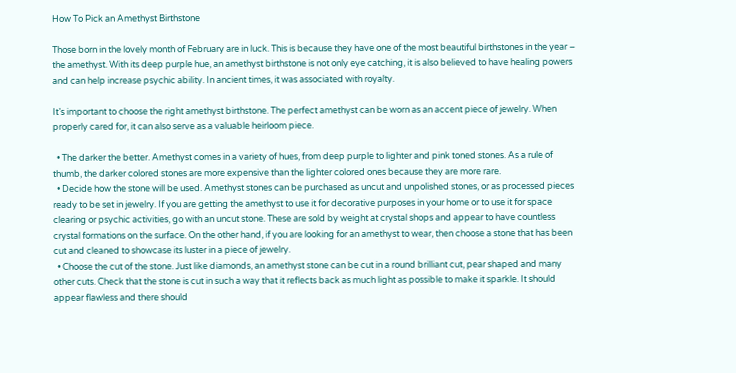How To Pick an Amethyst Birthstone

Those born in the lovely month of February are in luck. This is because they have one of the most beautiful birthstones in the year – the amethyst. With its deep purple hue, an amethyst birthstone is not only eye catching, it is also believed to have healing powers and can help increase psychic ability. In ancient times, it was associated with royalty.

It’s important to choose the right amethyst birthstone. The perfect amethyst can be worn as an accent piece of jewelry. When properly cared for, it can also serve as a valuable heirloom piece.

  • The darker the better. Amethyst comes in a variety of hues, from deep purple to lighter and pink toned stones. As a rule of thumb, the darker colored stones are more expensive than the lighter colored ones because they are more rare.
  • Decide how the stone will be used. Amethyst stones can be purchased as uncut and unpolished stones, or as processed pieces ready to be set in jewelry. If you are getting the amethyst to use it for decorative purposes in your home or to use it for space clearing or psychic activities, go with an uncut stone. These are sold by weight at crystal shops and appear to have countless crystal formations on the surface. On the other hand, if you are looking for an amethyst to wear, then choose a stone that has been cut and cleaned to showcase its luster in a piece of jewelry.
  • Choose the cut of the stone. Just like diamonds, an amethyst stone can be cut in a round brilliant cut, pear shaped and many other cuts. Check that the stone is cut in such a way that it reflects back as much light as possible to make it sparkle. It should appear flawless and there should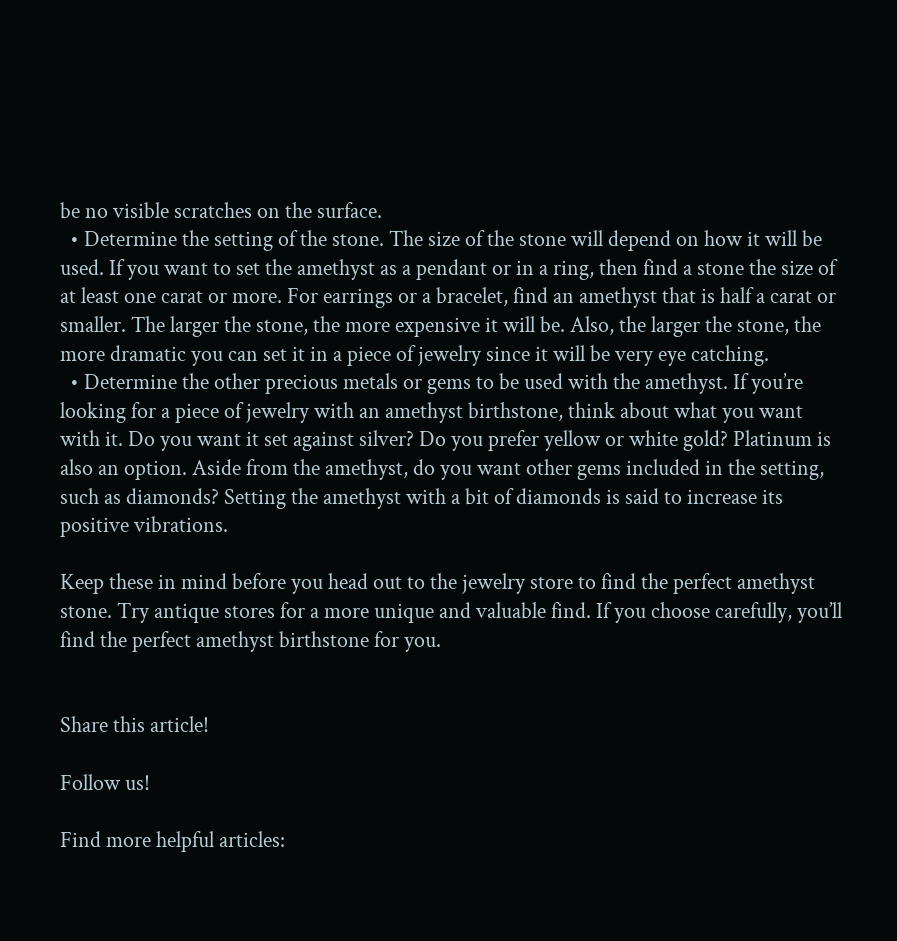be no visible scratches on the surface.
  • Determine the setting of the stone. The size of the stone will depend on how it will be used. If you want to set the amethyst as a pendant or in a ring, then find a stone the size of at least one carat or more. For earrings or a bracelet, find an amethyst that is half a carat or smaller. The larger the stone, the more expensive it will be. Also, the larger the stone, the more dramatic you can set it in a piece of jewelry since it will be very eye catching.
  • Determine the other precious metals or gems to be used with the amethyst. If you’re looking for a piece of jewelry with an amethyst birthstone, think about what you want with it. Do you want it set against silver? Do you prefer yellow or white gold? Platinum is also an option. Aside from the amethyst, do you want other gems included in the setting, such as diamonds? Setting the amethyst with a bit of diamonds is said to increase its positive vibrations.

Keep these in mind before you head out to the jewelry store to find the perfect amethyst stone. Try antique stores for a more unique and valuable find. If you choose carefully, you’ll find the perfect amethyst birthstone for you.


Share this article!

Follow us!

Find more helpful articles: